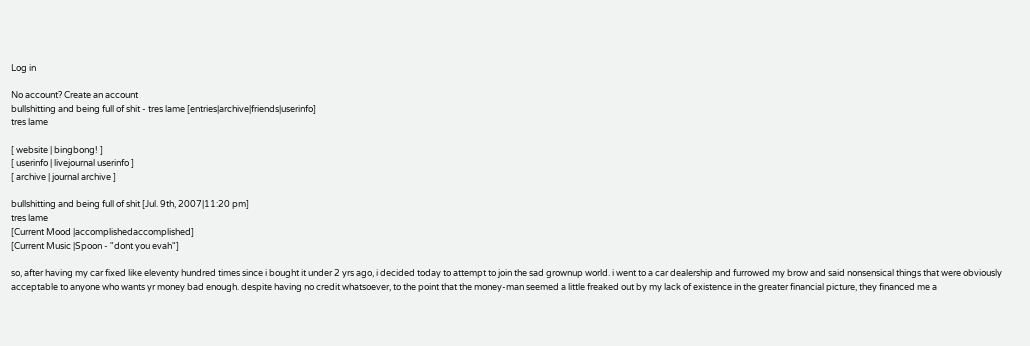Log in

No account? Create an account
bullshitting and being full of shit - tres lame [entries|archive|friends|userinfo]
tres lame

[ website | bingbong! ]
[ userinfo | livejournal userinfo ]
[ archive | journal archive ]

bullshitting and being full of shit [Jul. 9th, 2007|11:20 pm]
tres lame
[Current Mood |accomplishedaccomplished]
[Current Music |Spoon - "dont you evah"]

so, after having my car fixed like eleventy hundred times since i bought it under 2 yrs ago, i decided today to attempt to join the sad grownup world. i went to a car dealership and furrowed my brow and said nonsensical things that were obviously acceptable to anyone who wants yr money bad enough. despite having no credit whatsoever, to the point that the money-man seemed a little freaked out by my lack of existence in the greater financial picture, they financed me a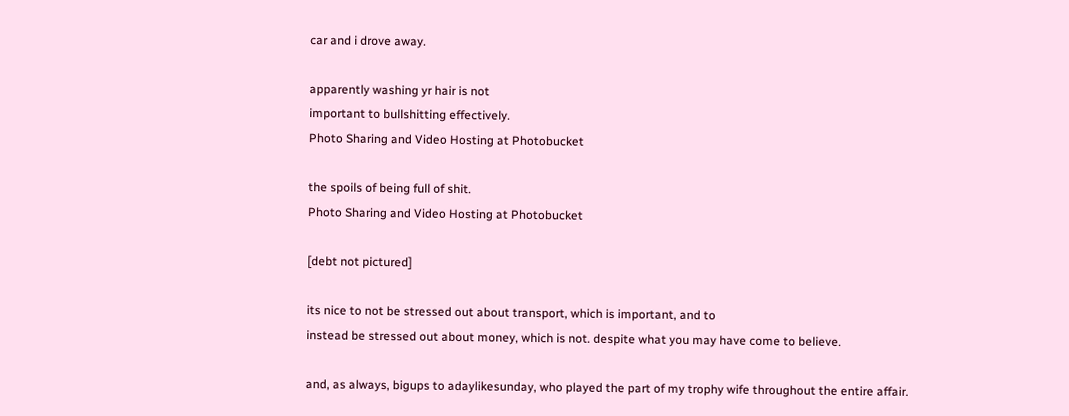car and i drove away.

apparently washing yr hair is not
important to bullshitting effectively.
Photo Sharing and Video Hosting at Photobucket

the spoils of being full of shit.
Photo Sharing and Video Hosting at Photobucket

[debt not pictured]

its nice to not be stressed out about transport, which is important, and to
instead be stressed out about money, which is not. despite what you may have come to believe.

and, as always, bigups to adaylikesunday, who played the part of my trophy wife throughout the entire affair.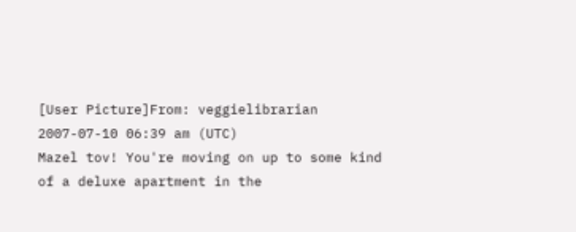[User Picture]From: veggielibrarian
2007-07-10 06:39 am (UTC)
Mazel tov! You're moving on up to some kind of a deluxe apartment in the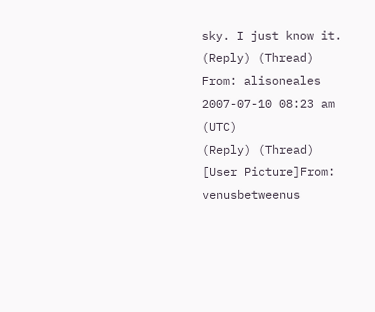sky. I just know it.
(Reply) (Thread)
From: alisoneales
2007-07-10 08:23 am (UTC)
(Reply) (Thread)
[User Picture]From: venusbetweenus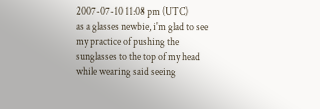2007-07-10 11:08 pm (UTC)
as a glasses newbie, i'm glad to see my practice of pushing the sunglasses to the top of my head while wearing said seeing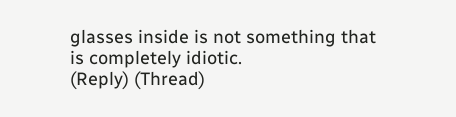glasses inside is not something that is completely idiotic.
(Reply) (Thread)